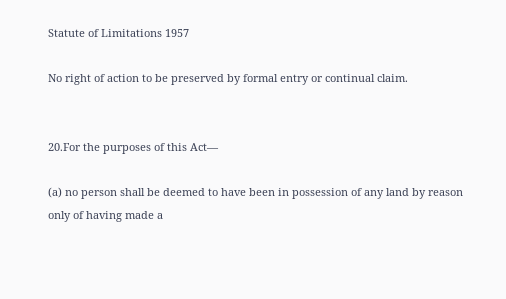Statute of Limitations 1957

No right of action to be preserved by formal entry or continual claim.


20.For the purposes of this Act—

(a) no person shall be deemed to have been in possession of any land by reason only of having made a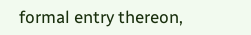formal entry thereon,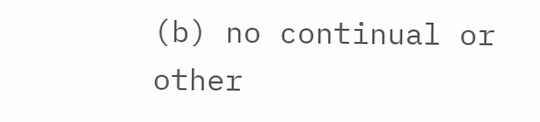(b) no continual or other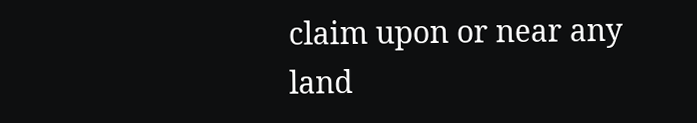claim upon or near any land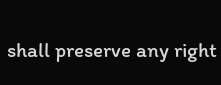shall preserve any right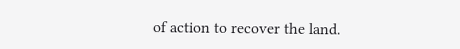of action to recover the land.